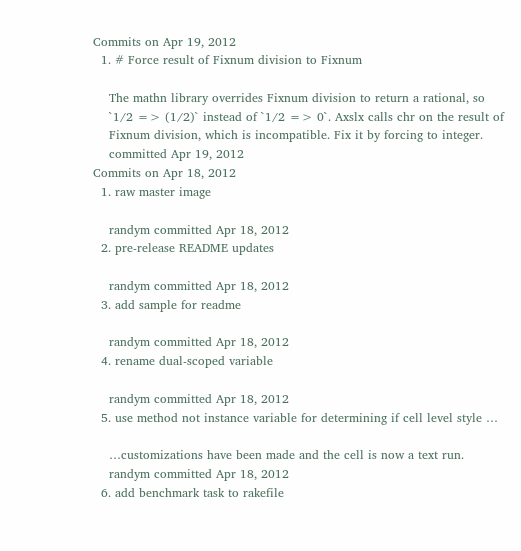Commits on Apr 19, 2012
  1. # Force result of Fixnum division to Fixnum

    The mathn library overrides Fixnum division to return a rational, so
    `1/2 => (1/2)` instead of `1/2 => 0`. Axslx calls chr on the result of
    Fixnum division, which is incompatible. Fix it by forcing to integer.
    committed Apr 19, 2012
Commits on Apr 18, 2012
  1. raw master image

    randym committed Apr 18, 2012
  2. pre-release README updates

    randym committed Apr 18, 2012
  3. add sample for readme

    randym committed Apr 18, 2012
  4. rename dual-scoped variable

    randym committed Apr 18, 2012
  5. use method not instance variable for determining if cell level style …

    …customizations have been made and the cell is now a text run.
    randym committed Apr 18, 2012
  6. add benchmark task to rakefile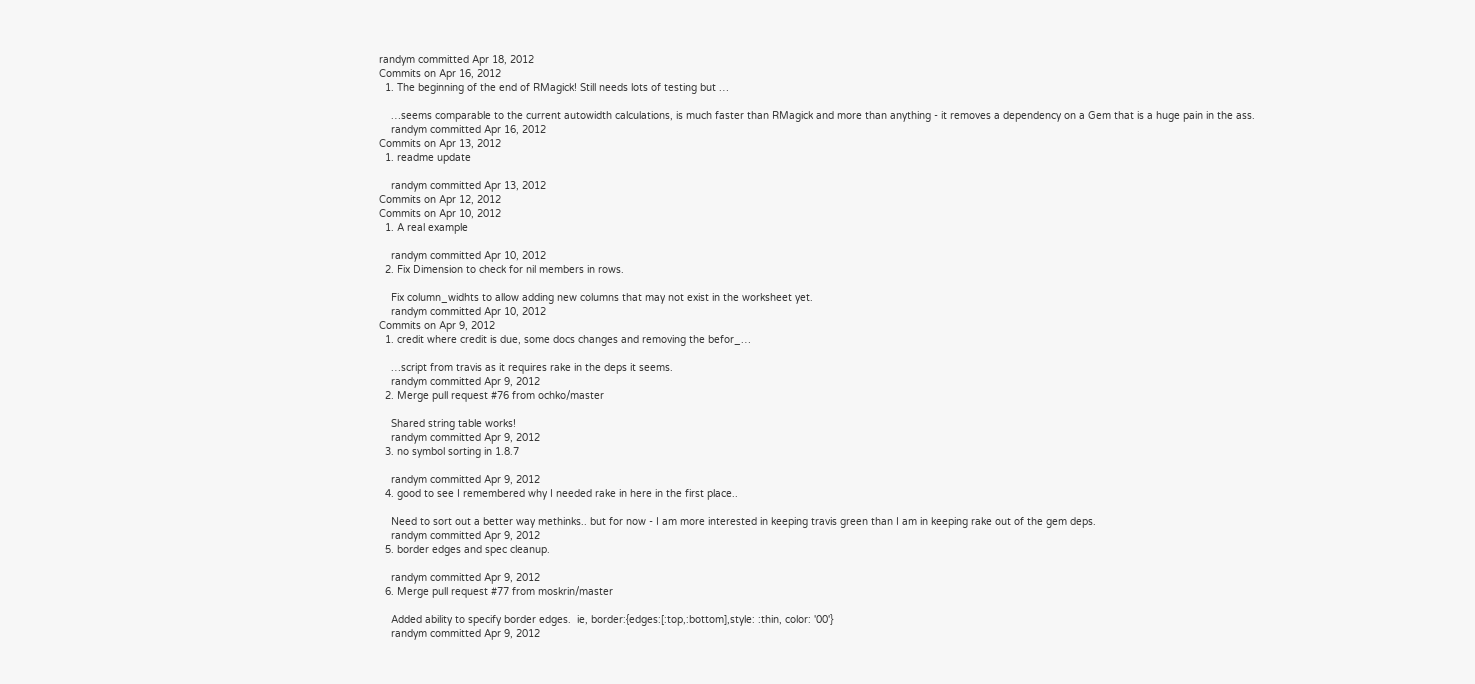randym committed Apr 18, 2012
Commits on Apr 16, 2012
  1. The beginning of the end of RMagick! Still needs lots of testing but …

    …seems comparable to the current autowidth calculations, is much faster than RMagick and more than anything - it removes a dependency on a Gem that is a huge pain in the ass.
    randym committed Apr 16, 2012
Commits on Apr 13, 2012
  1. readme update

    randym committed Apr 13, 2012
Commits on Apr 12, 2012
Commits on Apr 10, 2012
  1. A real example

    randym committed Apr 10, 2012
  2. Fix Dimension to check for nil members in rows.

    Fix column_widhts to allow adding new columns that may not exist in the worksheet yet.
    randym committed Apr 10, 2012
Commits on Apr 9, 2012
  1. credit where credit is due, some docs changes and removing the befor_…

    …script from travis as it requires rake in the deps it seems.
    randym committed Apr 9, 2012
  2. Merge pull request #76 from ochko/master

    Shared string table works!
    randym committed Apr 9, 2012
  3. no symbol sorting in 1.8.7

    randym committed Apr 9, 2012
  4. good to see I remembered why I needed rake in here in the first place..

    Need to sort out a better way methinks.. but for now - I am more interested in keeping travis green than I am in keeping rake out of the gem deps.
    randym committed Apr 9, 2012
  5. border edges and spec cleanup.

    randym committed Apr 9, 2012
  6. Merge pull request #77 from moskrin/master

    Added ability to specify border edges.  ie, border:{edges:[:top,:bottom],style: :thin, color: '00'}
    randym committed Apr 9, 2012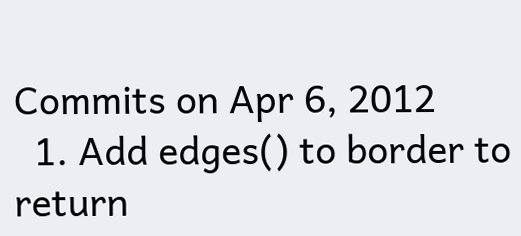Commits on Apr 6, 2012
  1. Add edges() to border to return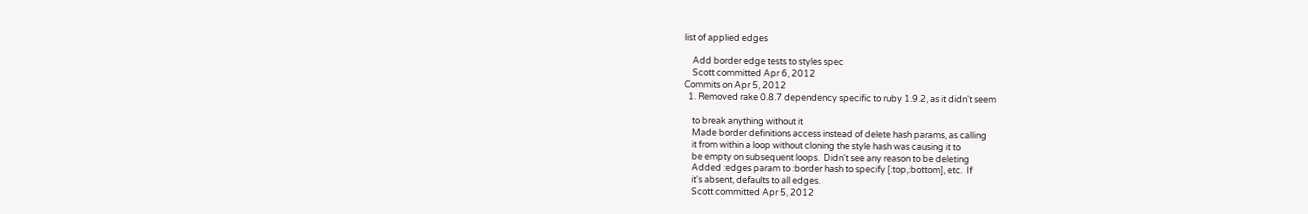list of applied edges

    Add border edge tests to styles spec
    Scott committed Apr 6, 2012
Commits on Apr 5, 2012
  1. Removed rake 0.8.7 dependency specific to ruby 1.9.2, as it didn't seem

    to break anything without it
    Made border definitions access instead of delete hash params, as calling
    it from within a loop without cloning the style hash was causing it to
    be empty on subsequent loops.  Didn't see any reason to be deleting
    Added :edges param to :border hash to specify [:top,:bottom], etc.  If
    it's absent, defaults to all edges.
    Scott committed Apr 5, 2012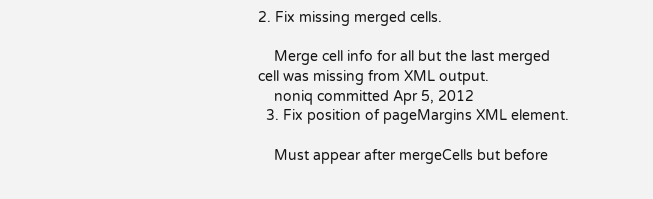2. Fix missing merged cells.

    Merge cell info for all but the last merged cell was missing from XML output.
    noniq committed Apr 5, 2012
  3. Fix position of pageMargins XML element.

    Must appear after mergeCells but before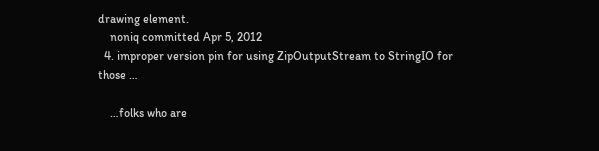drawing element.
    noniq committed Apr 5, 2012
  4. improper version pin for using ZipOutputStream to StringIO for those …

    …folks who are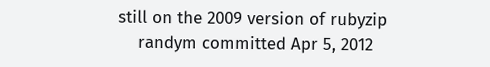still on the 2009 version of rubyzip
    randym committed Apr 5, 2012